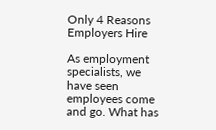Only 4 Reasons Employers Hire

As employment specialists, we have seen employees come and go. What has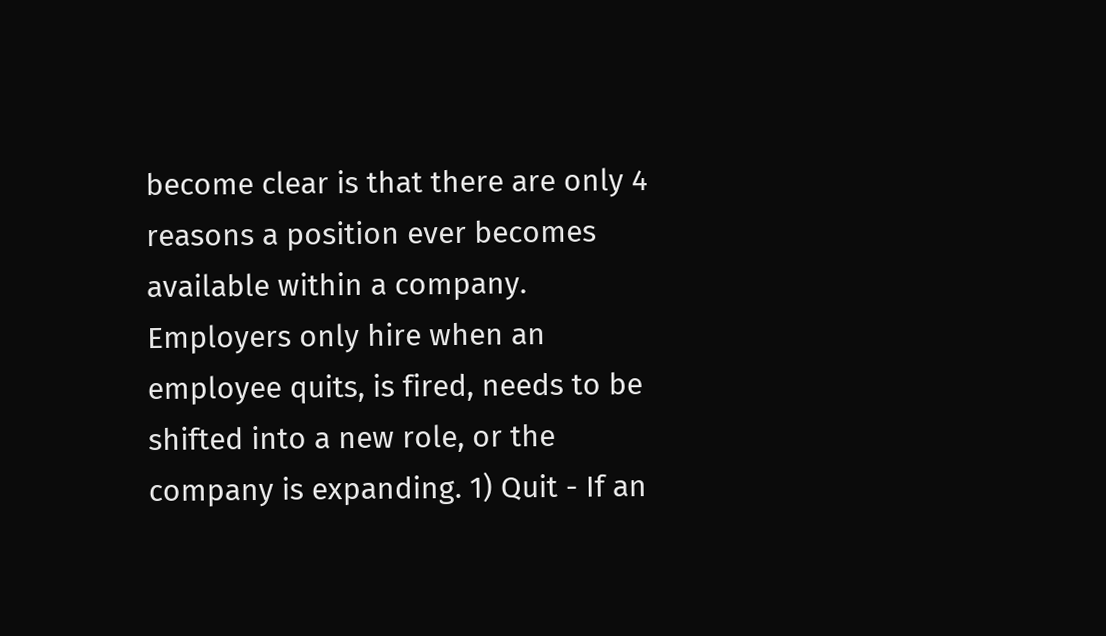become clear is that there are only 4 reasons a position ever becomes available within a company. Employers only hire when an employee quits, is fired, needs to be shifted into a new role, or the company is expanding. 1) Quit - If an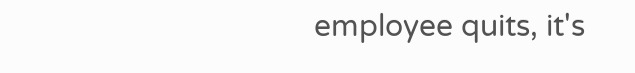employee quits, it's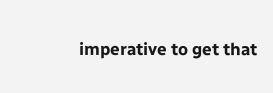imperative to get that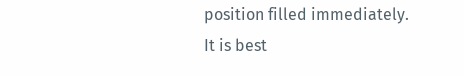position filled immediately. It is best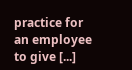practice for an employee to give [...]